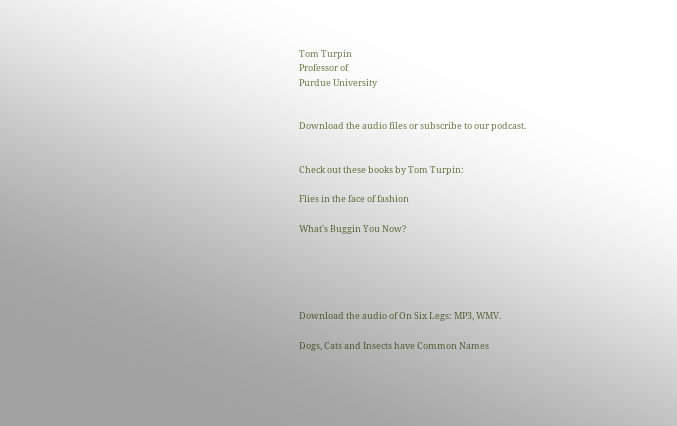Tom Turpin
Professor of
Purdue University


Download the audio files or subscribe to our podcast.


Check out these books by Tom Turpin:

Flies in the face of fashion

What's Buggin You Now?





Download the audio of On Six Legs: MP3, WMV.

Dogs, Cats and Insects have Common Names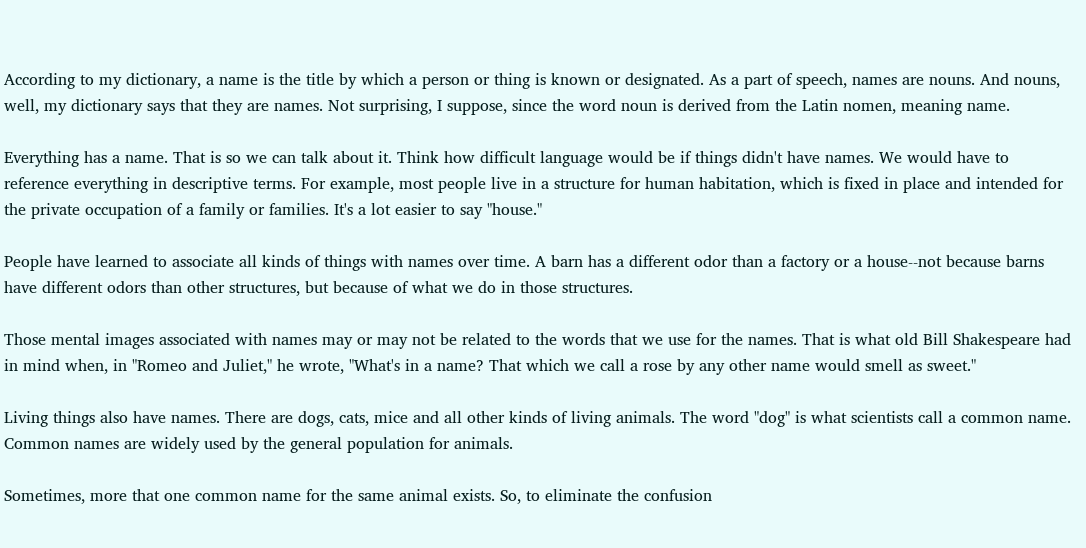According to my dictionary, a name is the title by which a person or thing is known or designated. As a part of speech, names are nouns. And nouns, well, my dictionary says that they are names. Not surprising, I suppose, since the word noun is derived from the Latin nomen, meaning name.

Everything has a name. That is so we can talk about it. Think how difficult language would be if things didn't have names. We would have to reference everything in descriptive terms. For example, most people live in a structure for human habitation, which is fixed in place and intended for the private occupation of a family or families. It's a lot easier to say "house."

People have learned to associate all kinds of things with names over time. A barn has a different odor than a factory or a house--not because barns have different odors than other structures, but because of what we do in those structures.

Those mental images associated with names may or may not be related to the words that we use for the names. That is what old Bill Shakespeare had in mind when, in "Romeo and Juliet," he wrote, "What's in a name? That which we call a rose by any other name would smell as sweet."

Living things also have names. There are dogs, cats, mice and all other kinds of living animals. The word "dog" is what scientists call a common name. Common names are widely used by the general population for animals.

Sometimes, more that one common name for the same animal exists. So, to eliminate the confusion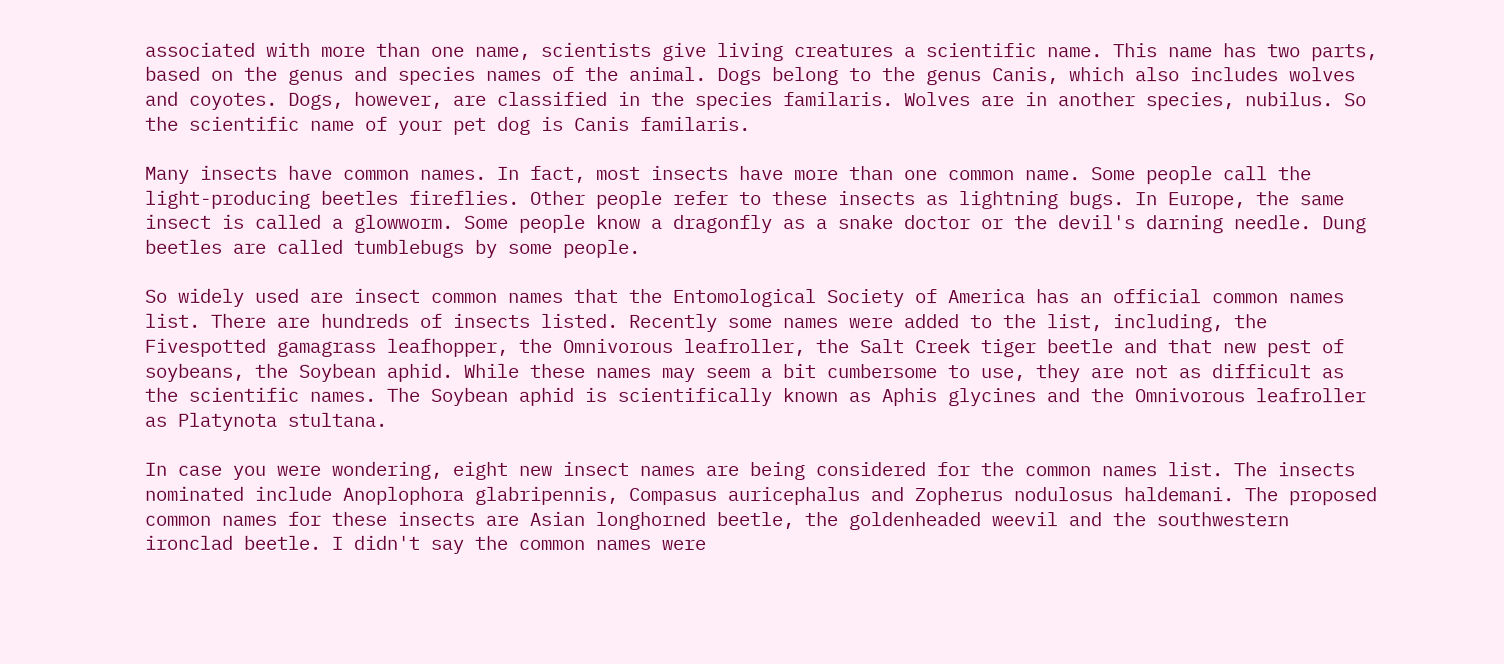associated with more than one name, scientists give living creatures a scientific name. This name has two parts, based on the genus and species names of the animal. Dogs belong to the genus Canis, which also includes wolves and coyotes. Dogs, however, are classified in the species familaris. Wolves are in another species, nubilus. So the scientific name of your pet dog is Canis familaris.

Many insects have common names. In fact, most insects have more than one common name. Some people call the light-producing beetles fireflies. Other people refer to these insects as lightning bugs. In Europe, the same insect is called a glowworm. Some people know a dragonfly as a snake doctor or the devil's darning needle. Dung beetles are called tumblebugs by some people.

So widely used are insect common names that the Entomological Society of America has an official common names list. There are hundreds of insects listed. Recently some names were added to the list, including, the Fivespotted gamagrass leafhopper, the Omnivorous leafroller, the Salt Creek tiger beetle and that new pest of soybeans, the Soybean aphid. While these names may seem a bit cumbersome to use, they are not as difficult as the scientific names. The Soybean aphid is scientifically known as Aphis glycines and the Omnivorous leafroller as Platynota stultana.

In case you were wondering, eight new insect names are being considered for the common names list. The insects nominated include Anoplophora glabripennis, Compasus auricephalus and Zopherus nodulosus haldemani. The proposed common names for these insects are Asian longhorned beetle, the goldenheaded weevil and the southwestern ironclad beetle. I didn't say the common names were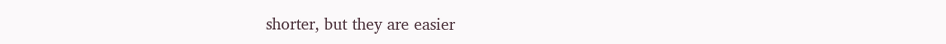shorter, but they are easier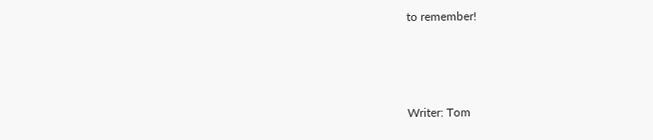to remember!



Writer: Tom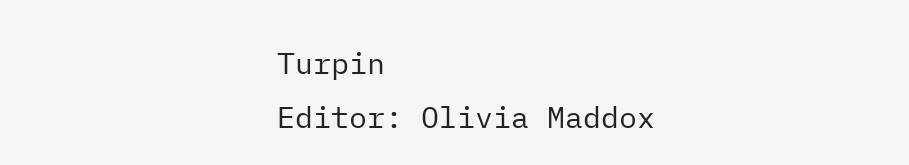Turpin
Editor: Olivia Maddox